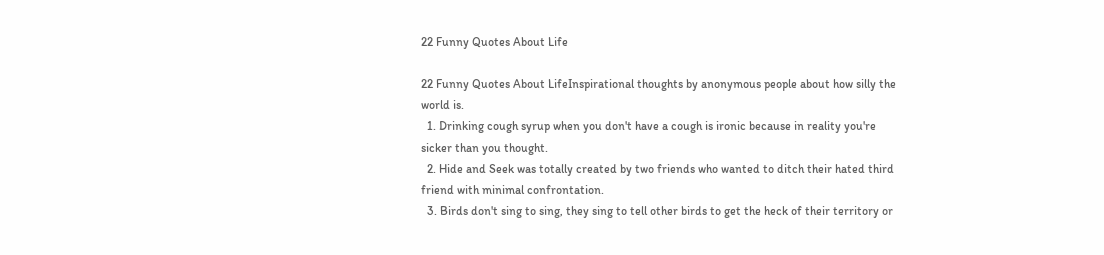22 Funny Quotes About Life

22 Funny Quotes About LifeInspirational thoughts by anonymous people about how silly the world is.
  1. Drinking cough syrup when you don't have a cough is ironic because in reality you're sicker than you thought.
  2. Hide and Seek was totally created by two friends who wanted to ditch their hated third friend with minimal confrontation.
  3. Birds don't sing to sing, they sing to tell other birds to get the heck of their territory or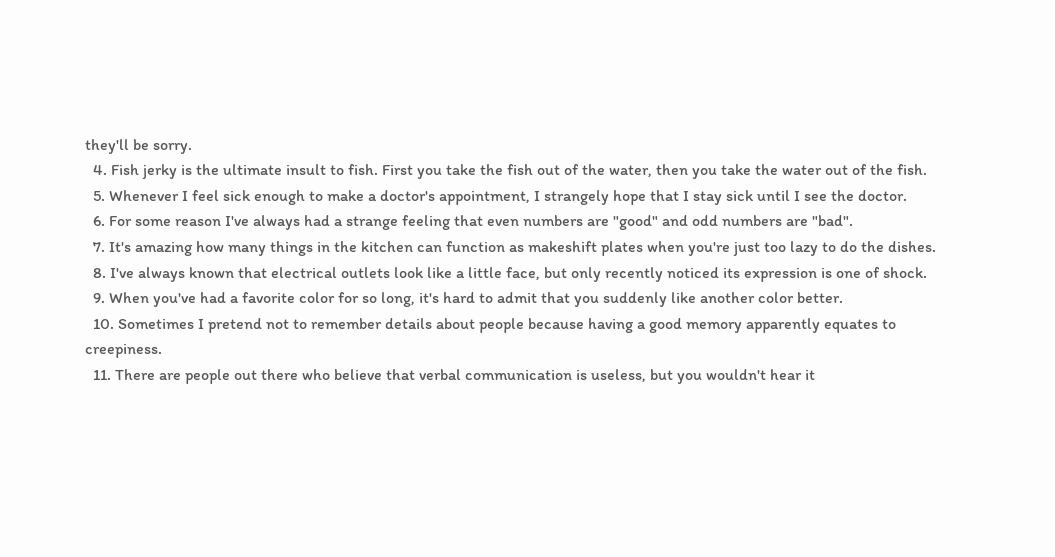they'll be sorry.
  4. Fish jerky is the ultimate insult to fish. First you take the fish out of the water, then you take the water out of the fish.
  5. Whenever I feel sick enough to make a doctor's appointment, I strangely hope that I stay sick until I see the doctor.
  6. For some reason I've always had a strange feeling that even numbers are "good" and odd numbers are "bad".
  7. It's amazing how many things in the kitchen can function as makeshift plates when you're just too lazy to do the dishes.
  8. I've always known that electrical outlets look like a little face, but only recently noticed its expression is one of shock.
  9. When you've had a favorite color for so long, it's hard to admit that you suddenly like another color better.
  10. Sometimes I pretend not to remember details about people because having a good memory apparently equates to creepiness.
  11. There are people out there who believe that verbal communication is useless, but you wouldn't hear it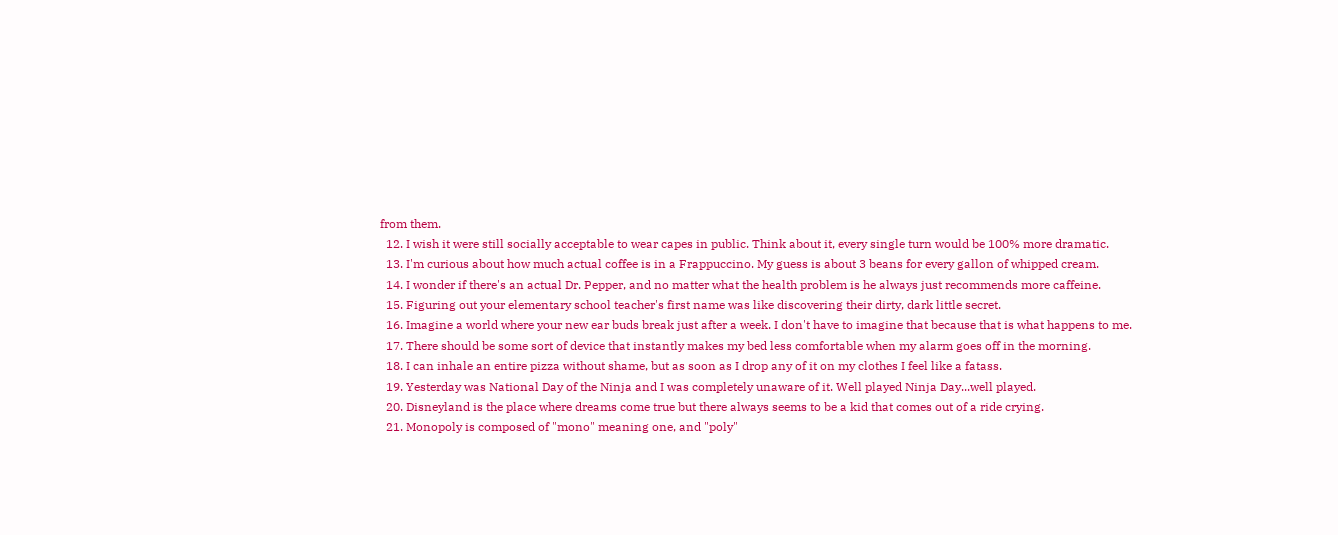from them.
  12. I wish it were still socially acceptable to wear capes in public. Think about it, every single turn would be 100% more dramatic.
  13. I'm curious about how much actual coffee is in a Frappuccino. My guess is about 3 beans for every gallon of whipped cream.
  14. I wonder if there's an actual Dr. Pepper, and no matter what the health problem is he always just recommends more caffeine.
  15. Figuring out your elementary school teacher's first name was like discovering their dirty, dark little secret.
  16. Imagine a world where your new ear buds break just after a week. I don't have to imagine that because that is what happens to me.
  17. There should be some sort of device that instantly makes my bed less comfortable when my alarm goes off in the morning.
  18. I can inhale an entire pizza without shame, but as soon as I drop any of it on my clothes I feel like a fatass.
  19. Yesterday was National Day of the Ninja and I was completely unaware of it. Well played Ninja Day...well played.
  20. Disneyland is the place where dreams come true but there always seems to be a kid that comes out of a ride crying.
  21. Monopoly is composed of "mono" meaning one, and "poly"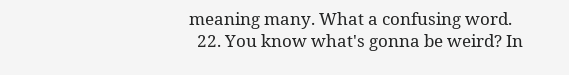meaning many. What a confusing word.
  22. You know what's gonna be weird? In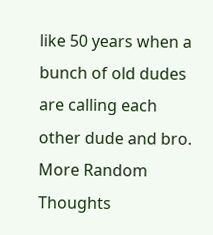like 50 years when a bunch of old dudes are calling each other dude and bro.
More Random Thoughts